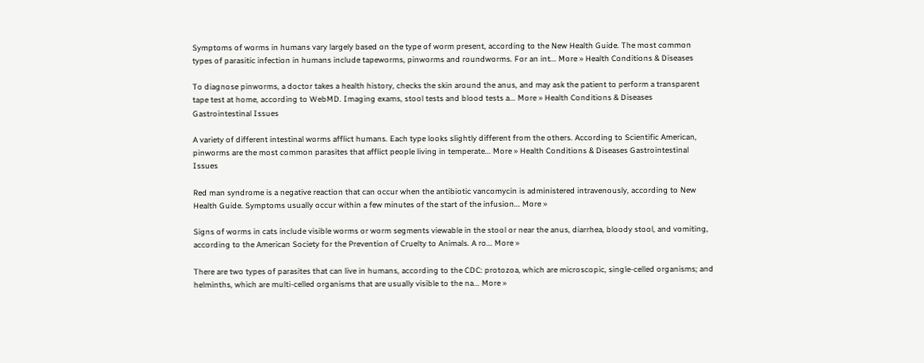Symptoms of worms in humans vary largely based on the type of worm present, according to the New Health Guide. The most common types of parasitic infection in humans include tapeworms, pinworms and roundworms. For an int... More » Health Conditions & Diseases

To diagnose pinworms, a doctor takes a health history, checks the skin around the anus, and may ask the patient to perform a transparent tape test at home, according to WebMD. Imaging exams, stool tests and blood tests a... More » Health Conditions & Diseases Gastrointestinal Issues

A variety of different intestinal worms afflict humans. Each type looks slightly different from the others. According to Scientific American, pinworms are the most common parasites that afflict people living in temperate... More » Health Conditions & Diseases Gastrointestinal Issues

Red man syndrome is a negative reaction that can occur when the antibiotic vancomycin is administered intravenously, according to New Health Guide. Symptoms usually occur within a few minutes of the start of the infusion... More »

Signs of worms in cats include visible worms or worm segments viewable in the stool or near the anus, diarrhea, bloody stool, and vomiting, according to the American Society for the Prevention of Cruelty to Animals. A ro... More »

There are two types of parasites that can live in humans, according to the CDC: protozoa, which are microscopic, single-celled organisms; and helminths, which are multi-celled organisms that are usually visible to the na... More »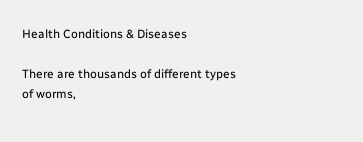Health Conditions & Diseases

There are thousands of different types of worms,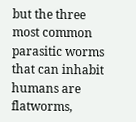but the three most common parasitic worms that can inhabit humans are flatworms,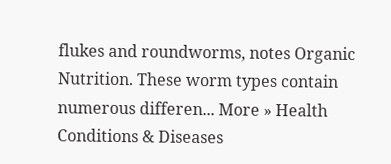flukes and roundworms, notes Organic Nutrition. These worm types contain numerous differen... More » Health Conditions & Diseases